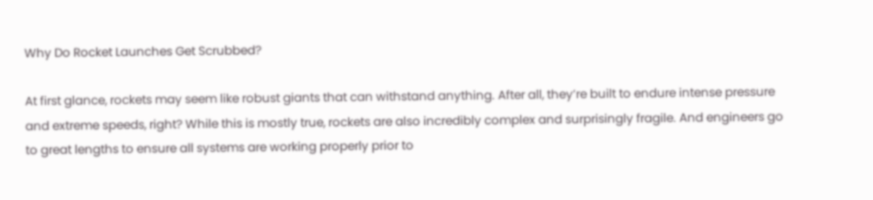Why Do Rocket Launches Get Scrubbed?

At first glance, rockets may seem like robust giants that can withstand anything. After all, they’re built to endure intense pressure and extreme speeds, right? While this is mostly true, rockets are also incredibly complex and surprisingly fragile. And engineers go to great lengths to ensure all systems are working properly prior to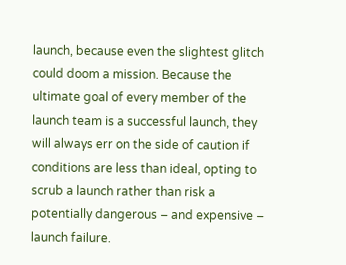launch, because even the slightest glitch could doom a mission. Because the ultimate goal of every member of the launch team is a successful launch, they will always err on the side of caution if conditions are less than ideal, opting to scrub a launch rather than risk a potentially dangerous – and expensive – launch failure.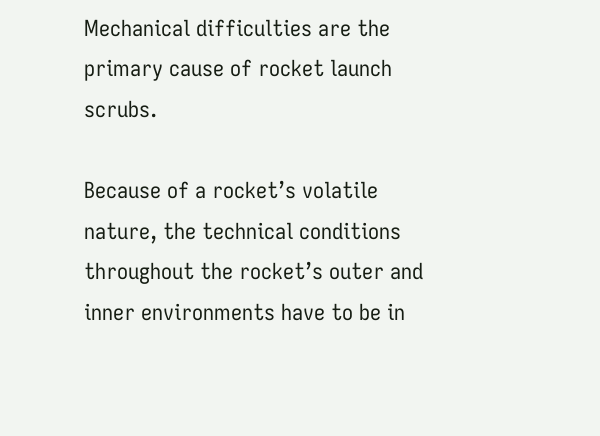Mechanical difficulties are the primary cause of rocket launch scrubs.

Because of a rocket’s volatile nature, the technical conditions throughout the rocket’s outer and inner environments have to be in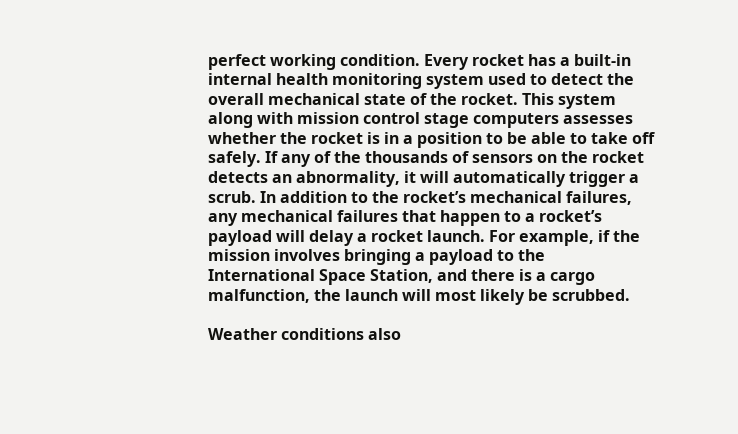perfect working condition. Every rocket has a built-in internal health monitoring system used to detect the overall mechanical state of the rocket. This system along with mission control stage computers assesses whether the rocket is in a position to be able to take off safely. If any of the thousands of sensors on the rocket detects an abnormality, it will automatically trigger a scrub. In addition to the rocket’s mechanical failures, any mechanical failures that happen to a rocket’s payload will delay a rocket launch. For example, if the mission involves bringing a payload to the International Space Station, and there is a cargo malfunction, the launch will most likely be scrubbed.

Weather conditions also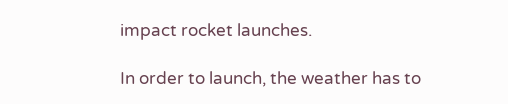impact rocket launches.

In order to launch, the weather has to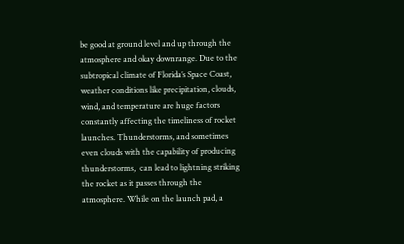be good at ground level and up through the atmosphere and okay downrange. Due to the subtropical climate of Florida’s Space Coast, weather conditions like precipitation, clouds, wind, and temperature are huge factors constantly affecting the timeliness of rocket launches. Thunderstorms, and sometimes even clouds with the capability of producing thunderstorms,  can lead to lightning striking the rocket as it passes through the atmosphere. While on the launch pad, a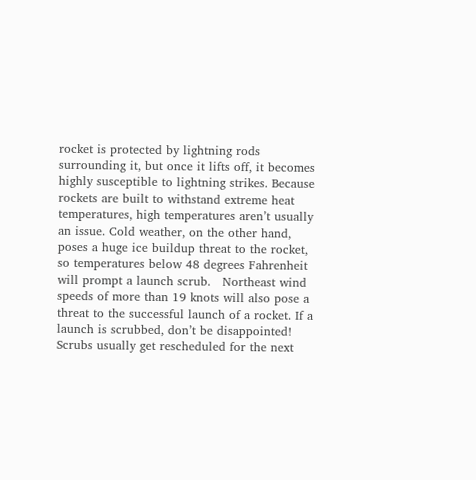rocket is protected by lightning rods surrounding it, but once it lifts off, it becomes highly susceptible to lightning strikes. Because rockets are built to withstand extreme heat temperatures, high temperatures aren’t usually an issue. Cold weather, on the other hand, poses a huge ice buildup threat to the rocket, so temperatures below 48 degrees Fahrenheit will prompt a launch scrub.   Northeast wind speeds of more than 19 knots will also pose a threat to the successful launch of a rocket. If a launch is scrubbed, don’t be disappointed! Scrubs usually get rescheduled for the next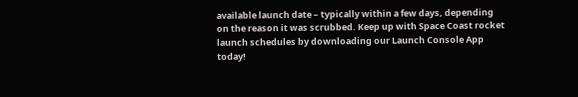available launch date – typically within a few days, depending on the reason it was scrubbed. Keep up with Space Coast rocket launch schedules by downloading our Launch Console App today!